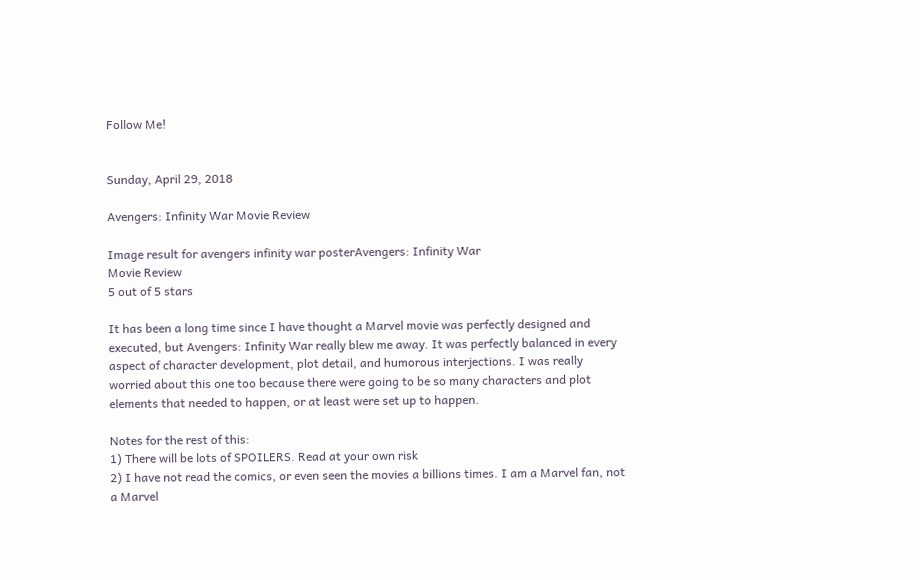Follow Me!


Sunday, April 29, 2018

Avengers: Infinity War Movie Review

Image result for avengers infinity war posterAvengers: Infinity War
Movie Review
5 out of 5 stars

It has been a long time since I have thought a Marvel movie was perfectly designed and executed, but Avengers: Infinity War really blew me away. It was perfectly balanced in every aspect of character development, plot detail, and humorous interjections. I was really worried about this one too because there were going to be so many characters and plot elements that needed to happen, or at least were set up to happen.

Notes for the rest of this:
1) There will be lots of SPOILERS. Read at your own risk
2) I have not read the comics, or even seen the movies a billions times. I am a Marvel fan, not a Marvel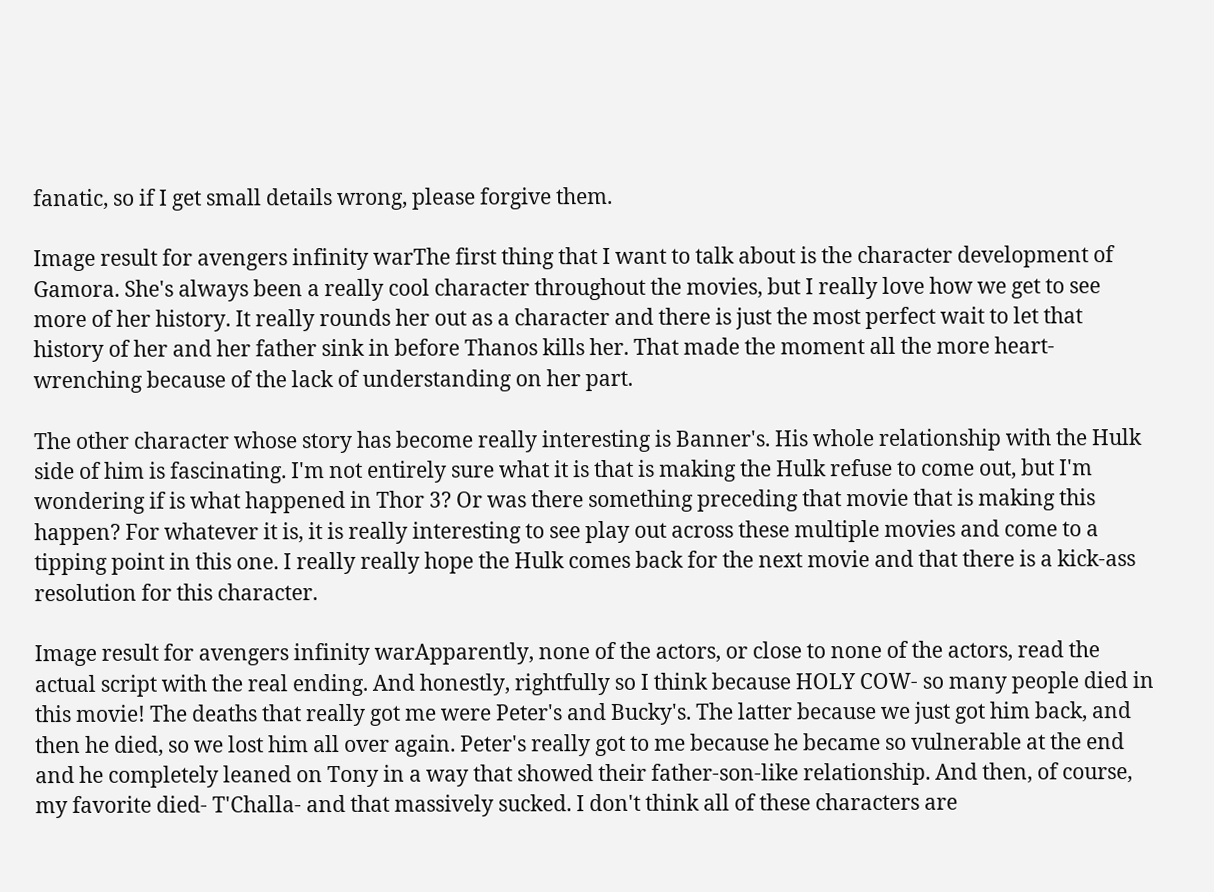fanatic, so if I get small details wrong, please forgive them.

Image result for avengers infinity warThe first thing that I want to talk about is the character development of Gamora. She's always been a really cool character throughout the movies, but I really love how we get to see more of her history. It really rounds her out as a character and there is just the most perfect wait to let that history of her and her father sink in before Thanos kills her. That made the moment all the more heart-wrenching because of the lack of understanding on her part.

The other character whose story has become really interesting is Banner's. His whole relationship with the Hulk side of him is fascinating. I'm not entirely sure what it is that is making the Hulk refuse to come out, but I'm wondering if is what happened in Thor 3? Or was there something preceding that movie that is making this happen? For whatever it is, it is really interesting to see play out across these multiple movies and come to a tipping point in this one. I really really hope the Hulk comes back for the next movie and that there is a kick-ass resolution for this character.

Image result for avengers infinity warApparently, none of the actors, or close to none of the actors, read the actual script with the real ending. And honestly, rightfully so I think because HOLY COW- so many people died in this movie! The deaths that really got me were Peter's and Bucky's. The latter because we just got him back, and then he died, so we lost him all over again. Peter's really got to me because he became so vulnerable at the end and he completely leaned on Tony in a way that showed their father-son-like relationship. And then, of course, my favorite died- T'Challa- and that massively sucked. I don't think all of these characters are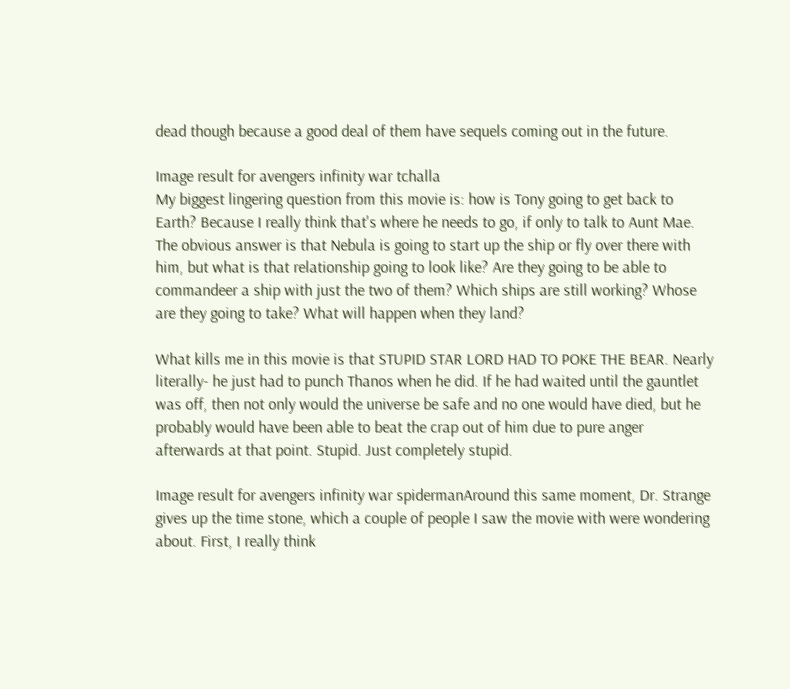dead though because a good deal of them have sequels coming out in the future.

Image result for avengers infinity war tchalla
My biggest lingering question from this movie is: how is Tony going to get back to Earth? Because I really think that's where he needs to go, if only to talk to Aunt Mae. The obvious answer is that Nebula is going to start up the ship or fly over there with him, but what is that relationship going to look like? Are they going to be able to commandeer a ship with just the two of them? Which ships are still working? Whose are they going to take? What will happen when they land?

What kills me in this movie is that STUPID STAR LORD HAD TO POKE THE BEAR. Nearly literally- he just had to punch Thanos when he did. If he had waited until the gauntlet was off, then not only would the universe be safe and no one would have died, but he probably would have been able to beat the crap out of him due to pure anger afterwards at that point. Stupid. Just completely stupid.

Image result for avengers infinity war spidermanAround this same moment, Dr. Strange gives up the time stone, which a couple of people I saw the movie with were wondering about. First, I really think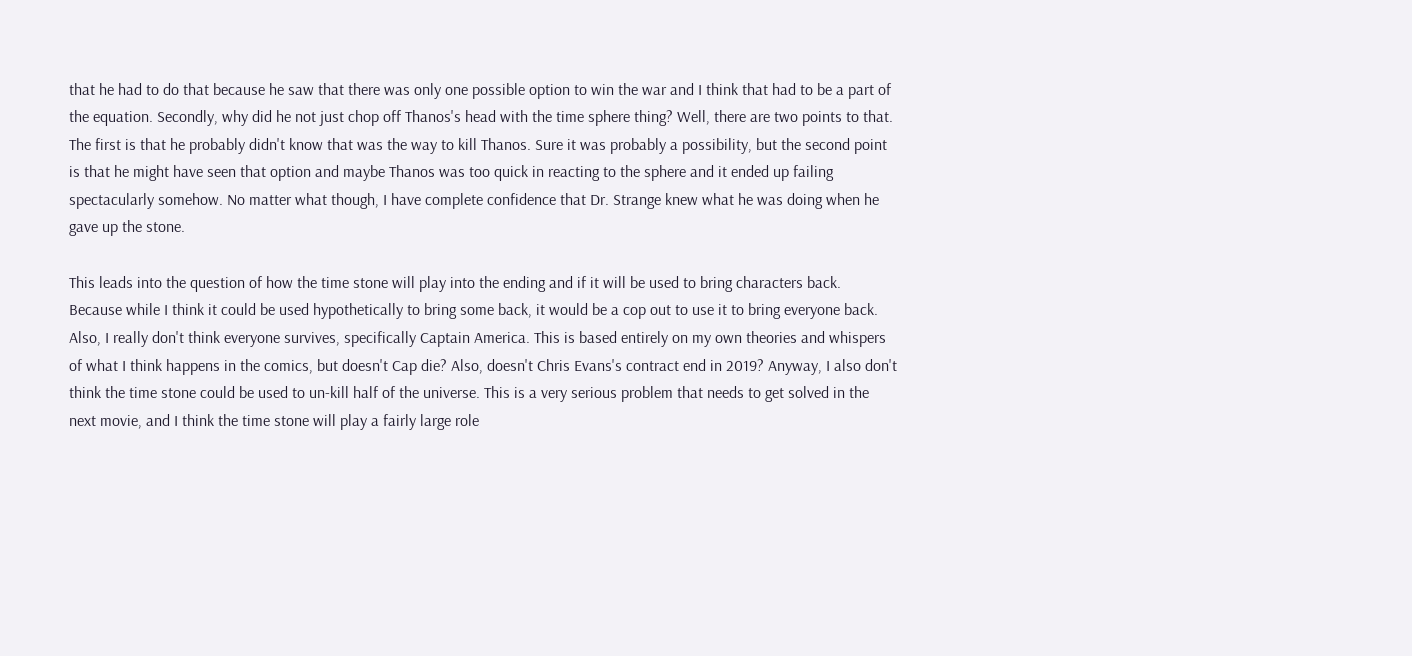that he had to do that because he saw that there was only one possible option to win the war and I think that had to be a part of the equation. Secondly, why did he not just chop off Thanos's head with the time sphere thing? Well, there are two points to that. The first is that he probably didn't know that was the way to kill Thanos. Sure it was probably a possibility, but the second point is that he might have seen that option and maybe Thanos was too quick in reacting to the sphere and it ended up failing spectacularly somehow. No matter what though, I have complete confidence that Dr. Strange knew what he was doing when he gave up the stone.

This leads into the question of how the time stone will play into the ending and if it will be used to bring characters back. Because while I think it could be used hypothetically to bring some back, it would be a cop out to use it to bring everyone back. Also, I really don't think everyone survives, specifically Captain America. This is based entirely on my own theories and whispers of what I think happens in the comics, but doesn't Cap die? Also, doesn't Chris Evans's contract end in 2019? Anyway, I also don't think the time stone could be used to un-kill half of the universe. This is a very serious problem that needs to get solved in the next movie, and I think the time stone will play a fairly large role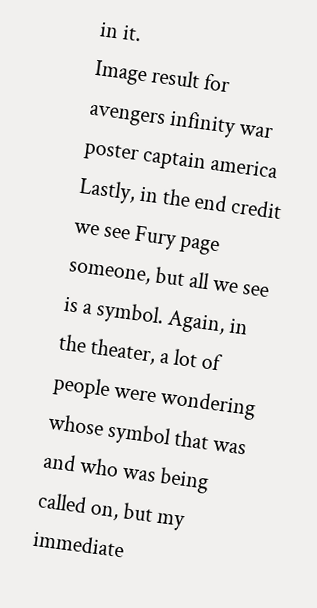in it.
Image result for avengers infinity war poster captain america
Lastly, in the end credit we see Fury page someone, but all we see is a symbol. Again, in the theater, a lot of people were wondering whose symbol that was and who was being called on, but my immediate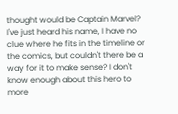thought would be Captain Marvel? I've just heard his name, I have no clue where he fits in the timeline or the comics, but couldn't there be a way for it to make sense? I don't know enough about this hero to more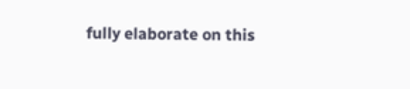fully elaborate on this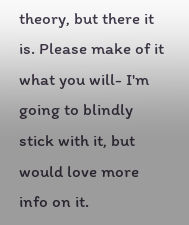theory, but there it is. Please make of it what you will- I'm going to blindly stick with it, but would love more info on it.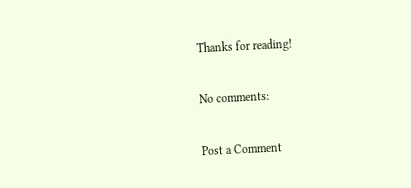Thanks for reading!

No comments:

Post a Comment